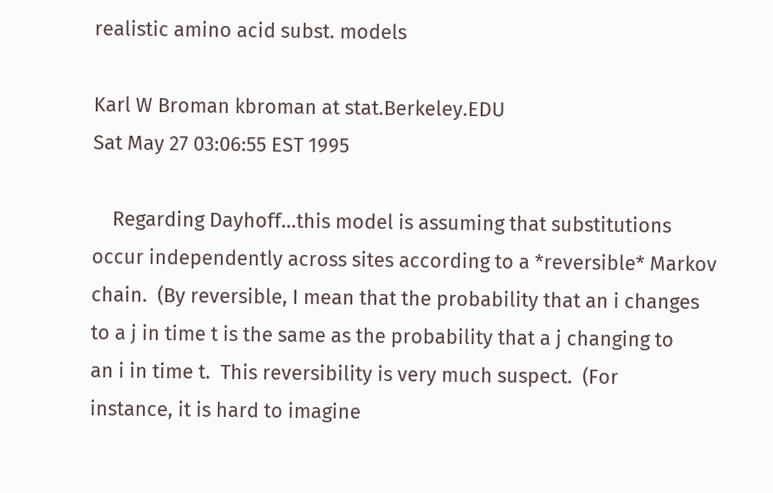realistic amino acid subst. models

Karl W Broman kbroman at stat.Berkeley.EDU
Sat May 27 03:06:55 EST 1995

    Regarding Dayhoff...this model is assuming that substitutions
occur independently across sites according to a *reversible* Markov
chain.  (By reversible, I mean that the probability that an i changes
to a j in time t is the same as the probability that a j changing to
an i in time t.  This reversibility is very much suspect.  (For
instance, it is hard to imagine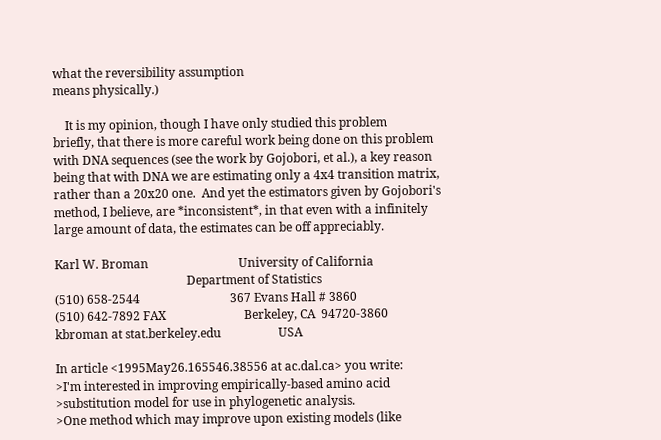what the reversibility assumption
means physically.)

    It is my opinion, though I have only studied this problem
briefly, that there is more careful work being done on this problem
with DNA sequences (see the work by Gojobori, et al.), a key reason
being that with DNA we are estimating only a 4x4 transition matrix,
rather than a 20x20 one.  And yet the estimators given by Gojobori's
method, I believe, are *inconsistent*, in that even with a infinitely
large amount of data, the estimates can be off appreciably.

Karl W. Broman                              University of California
                                            Department of Statistics
(510) 658-2544                              367 Evans Hall # 3860
(510) 642-7892 FAX                          Berkeley, CA  94720-3860
kbroman at stat.berkeley.edu                   USA

In article <1995May26.165546.38556 at ac.dal.ca> you write:
>I'm interested in improving empirically-based amino acid
>substitution model for use in phylogenetic analysis.
>One method which may improve upon existing models (like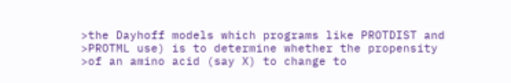>the Dayhoff models which programs like PROTDIST and
>PROTML use) is to determine whether the propensity
>of an amino acid (say X) to change to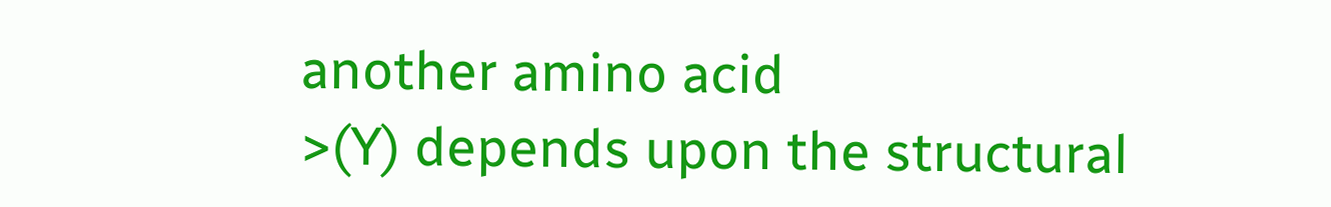another amino acid
>(Y) depends upon the structural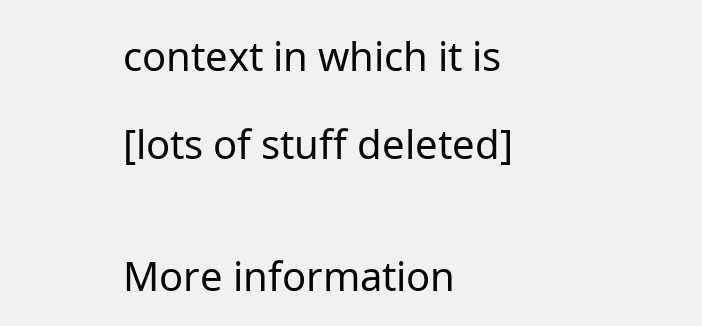context in which it is

[lots of stuff deleted]


More information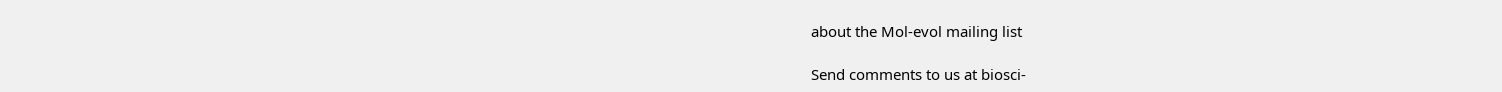about the Mol-evol mailing list

Send comments to us at biosci-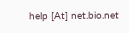help [At] net.bio.net